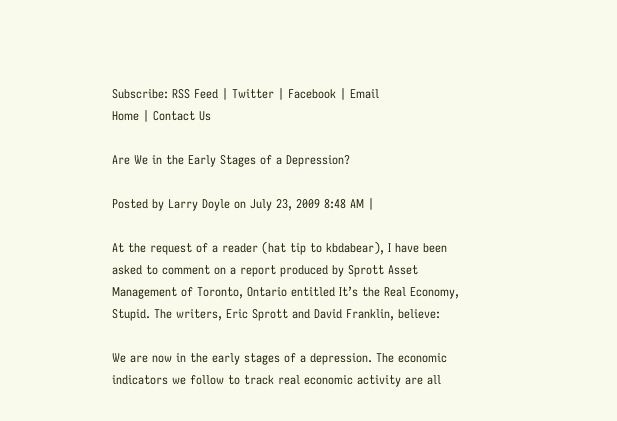Subscribe: RSS Feed | Twitter | Facebook | Email
Home | Contact Us

Are We in the Early Stages of a Depression?

Posted by Larry Doyle on July 23, 2009 8:48 AM |

At the request of a reader (hat tip to kbdabear), I have been asked to comment on a report produced by Sprott Asset Management of Toronto, Ontario entitled It’s the Real Economy, Stupid. The writers, Eric Sprott and David Franklin, believe:

We are now in the early stages of a depression. The economic indicators we follow to track real economic activity are all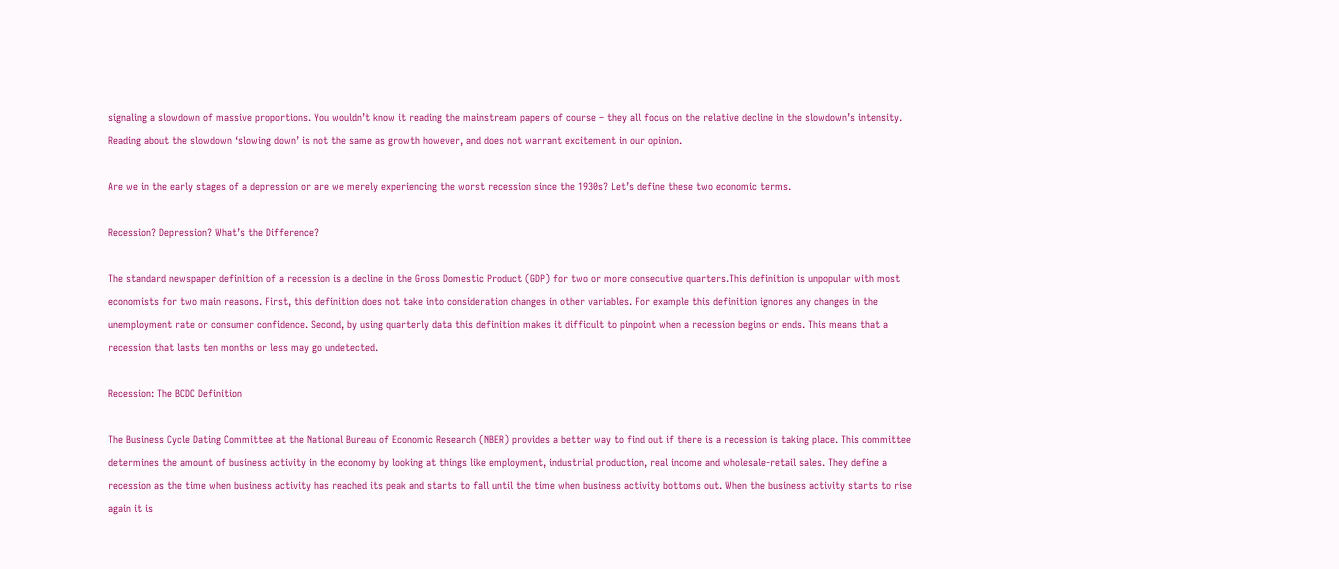signaling a slowdown of massive proportions. You wouldn’t know it reading the mainstream papers of course – they all focus on the relative decline in the slowdown’s intensity. Reading about the slowdown ‘slowing down’ is not the same as growth however, and does not warrant excitement in our opinion.

Are we in the early stages of a depression or are we merely experiencing the worst recession since the 1930s? Let’s define these two economic terms.

Recession? Depression? What’s the Difference?

The standard newspaper definition of a recession is a decline in the Gross Domestic Product (GDP) for two or more consecutive quarters.This definition is unpopular with most economists for two main reasons. First, this definition does not take into consideration changes in other variables. For example this definition ignores any changes in the unemployment rate or consumer confidence. Second, by using quarterly data this definition makes it difficult to pinpoint when a recession begins or ends. This means that a recession that lasts ten months or less may go undetected.

Recession: The BCDC Definition

The Business Cycle Dating Committee at the National Bureau of Economic Research (NBER) provides a better way to find out if there is a recession is taking place. This committee determines the amount of business activity in the economy by looking at things like employment, industrial production, real income and wholesale-retail sales. They define a recession as the time when business activity has reached its peak and starts to fall until the time when business activity bottoms out. When the business activity starts to rise again it is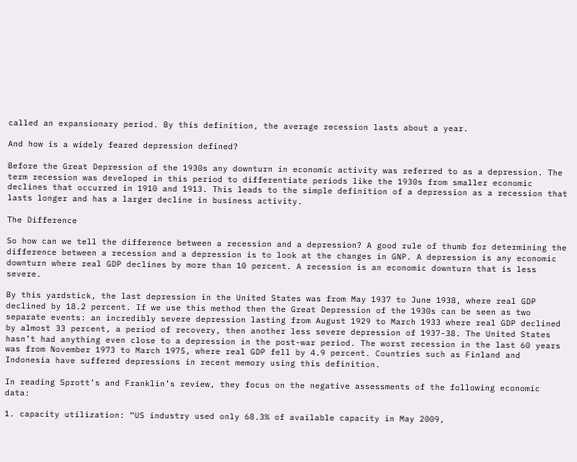called an expansionary period. By this definition, the average recession lasts about a year.

And how is a widely feared depression defined?

Before the Great Depression of the 1930s any downturn in economic activity was referred to as a depression. The term recession was developed in this period to differentiate periods like the 1930s from smaller economic declines that occurred in 1910 and 1913. This leads to the simple definition of a depression as a recession that lasts longer and has a larger decline in business activity.

The Difference

So how can we tell the difference between a recession and a depression? A good rule of thumb for determining the difference between a recession and a depression is to look at the changes in GNP. A depression is any economic downturn where real GDP declines by more than 10 percent. A recession is an economic downturn that is less severe.

By this yardstick, the last depression in the United States was from May 1937 to June 1938, where real GDP declined by 18.2 percent. If we use this method then the Great Depression of the 1930s can be seen as two separate events: an incredibly severe depression lasting from August 1929 to March 1933 where real GDP declined by almost 33 percent, a period of recovery, then another less severe depression of 1937-38. The United States hasn’t had anything even close to a depression in the post-war period. The worst recession in the last 60 years was from November 1973 to March 1975, where real GDP fell by 4.9 percent. Countries such as Finland and Indonesia have suffered depressions in recent memory using this definition.

In reading Sprott’s and Franklin’s review, they focus on the negative assessments of the following economic data:

1. capacity utilization: “US industry used only 68.3% of available capacity in May 2009,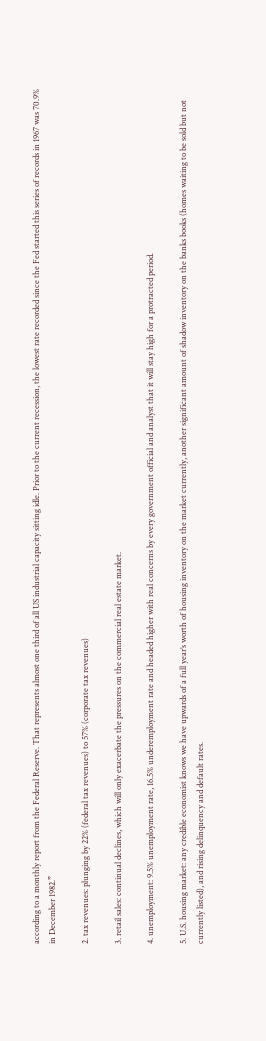according to a monthly report from the Federal Reserve. That represents almost one third of all US industrial capacity sitting idle. Prior to the current recession, the lowest rate recorded since the Fed started this series of records in 1967 was 70.9% in December 1982.”

2. tax revenues: plunging by 22% (federal tax revenues) to 57% (corporate tax revenues)

3. retail sales: continual declines, which will only exacerbate the pressures on the commercial real estate market.

4. unemployment: 9.5% unemployment rate, 16.5% underemployment rate and headed higher with real concerns by every government official and analyst that it will stay high for a protracted period.

5. U.S. housing market: any credible economist knows we have upwards of a full year’s worth of housing inventory on the market currently, another significant amount of shadow inventory on the banks books (homes waiting to be sold but not currently listed), and rising delinquency and default rates.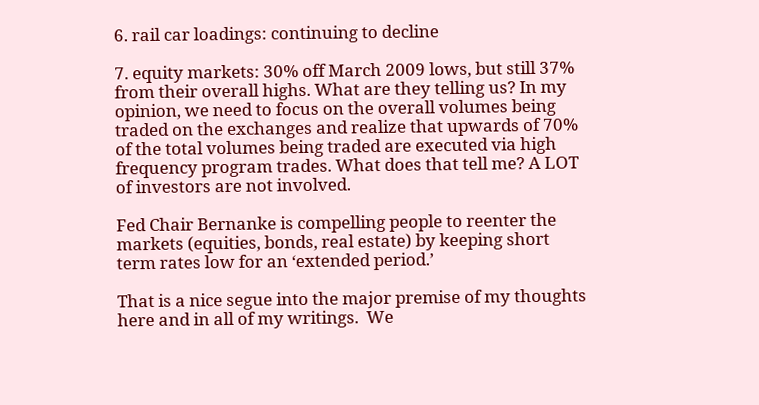6. rail car loadings: continuing to decline

7. equity markets: 30% off March 2009 lows, but still 37% from their overall highs. What are they telling us? In my opinion, we need to focus on the overall volumes being traded on the exchanges and realize that upwards of 70% of the total volumes being traded are executed via high frequency program trades. What does that tell me? A LOT of investors are not involved.

Fed Chair Bernanke is compelling people to reenter the markets (equities, bonds, real estate) by keeping short term rates low for an ‘extended period.’

That is a nice segue into the major premise of my thoughts here and in all of my writings.  We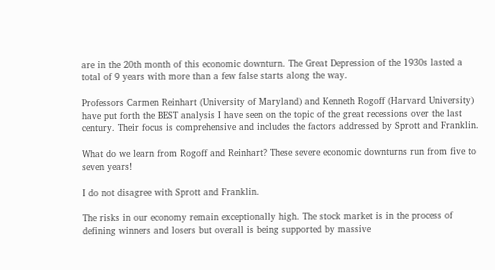are in the 20th month of this economic downturn. The Great Depression of the 1930s lasted a total of 9 years with more than a few false starts along the way.

Professors Carmen Reinhart (University of Maryland) and Kenneth Rogoff (Harvard University) have put forth the BEST analysis I have seen on the topic of the great recessions over the last century. Their focus is comprehensive and includes the factors addressed by Sprott and Franklin.

What do we learn from Rogoff and Reinhart? These severe economic downturns run from five to seven years!

I do not disagree with Sprott and Franklin.

The risks in our economy remain exceptionally high. The stock market is in the process of defining winners and losers but overall is being supported by massive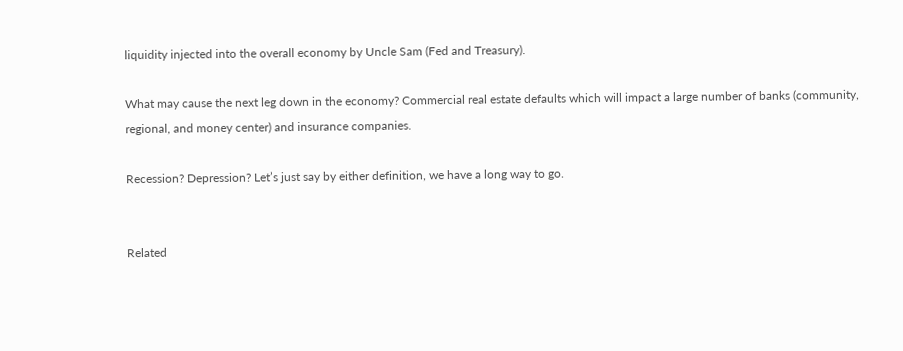liquidity injected into the overall economy by Uncle Sam (Fed and Treasury).

What may cause the next leg down in the economy? Commercial real estate defaults which will impact a large number of banks (community, regional, and money center) and insurance companies.

Recession? Depression? Let’s just say by either definition, we have a long way to go.


Related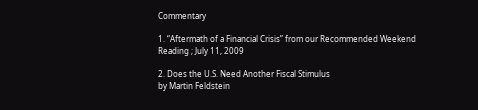Commentary

1. “Aftermath of a Financial Crisis” from our Recommended Weekend Reading ; July 11, 2009

2. Does the U.S. Need Another Fiscal Stimulus
by Martin Feldstein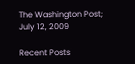The Washington Post; July 12, 2009

Recent Posts